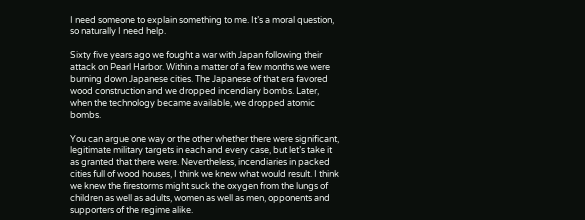I need someone to explain something to me. It’s a moral question, so naturally I need help.

Sixty five years ago we fought a war with Japan following their attack on Pearl Harbor. Within a matter of a few months we were burning down Japanese cities. The Japanese of that era favored wood construction and we dropped incendiary bombs. Later, when the technology became available, we dropped atomic bombs.

You can argue one way or the other whether there were significant, legitimate military targets in each and every case, but let’s take it as granted that there were. Nevertheless, incendiaries in packed cities full of wood houses, I think we knew what would result. I think we knew the firestorms might suck the oxygen from the lungs of children as well as adults, women as well as men, opponents and supporters of the regime alike.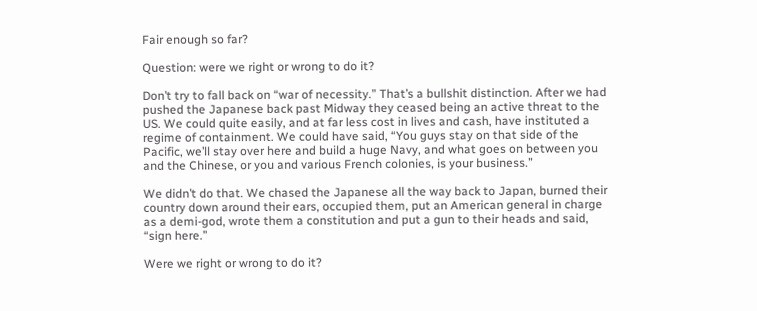Fair enough so far?

Question: were we right or wrong to do it?

Don’t try to fall back on “war of necessity.” That’s a bullshit distinction. After we had pushed the Japanese back past Midway they ceased being an active threat to the US. We could quite easily, and at far less cost in lives and cash, have instituted a regime of containment. We could have said, “You guys stay on that side of the Pacific, we’ll stay over here and build a huge Navy, and what goes on between you and the Chinese, or you and various French colonies, is your business.”

We didn’t do that. We chased the Japanese all the way back to Japan, burned their country down around their ears, occupied them, put an American general in charge as a demi-god, wrote them a constitution and put a gun to their heads and said, “sign here.”

Were we right or wrong to do it?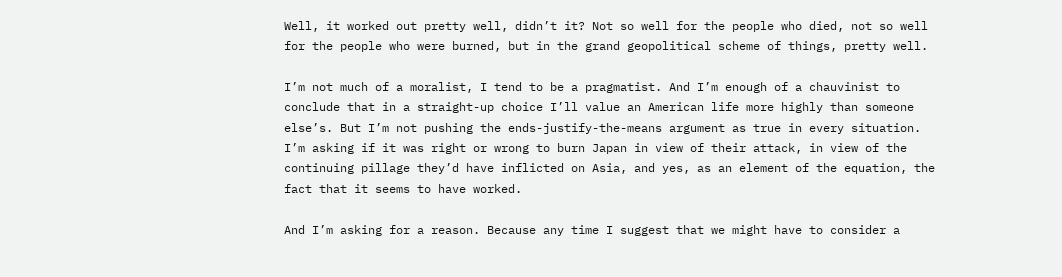Well, it worked out pretty well, didn’t it? Not so well for the people who died, not so well for the people who were burned, but in the grand geopolitical scheme of things, pretty well.

I’m not much of a moralist, I tend to be a pragmatist. And I’m enough of a chauvinist to conclude that in a straight-up choice I’ll value an American life more highly than someone else’s. But I’m not pushing the ends-justify-the-means argument as true in every situation. I’m asking if it was right or wrong to burn Japan in view of their attack, in view of the continuing pillage they’d have inflicted on Asia, and yes, as an element of the equation, the fact that it seems to have worked.

And I’m asking for a reason. Because any time I suggest that we might have to consider a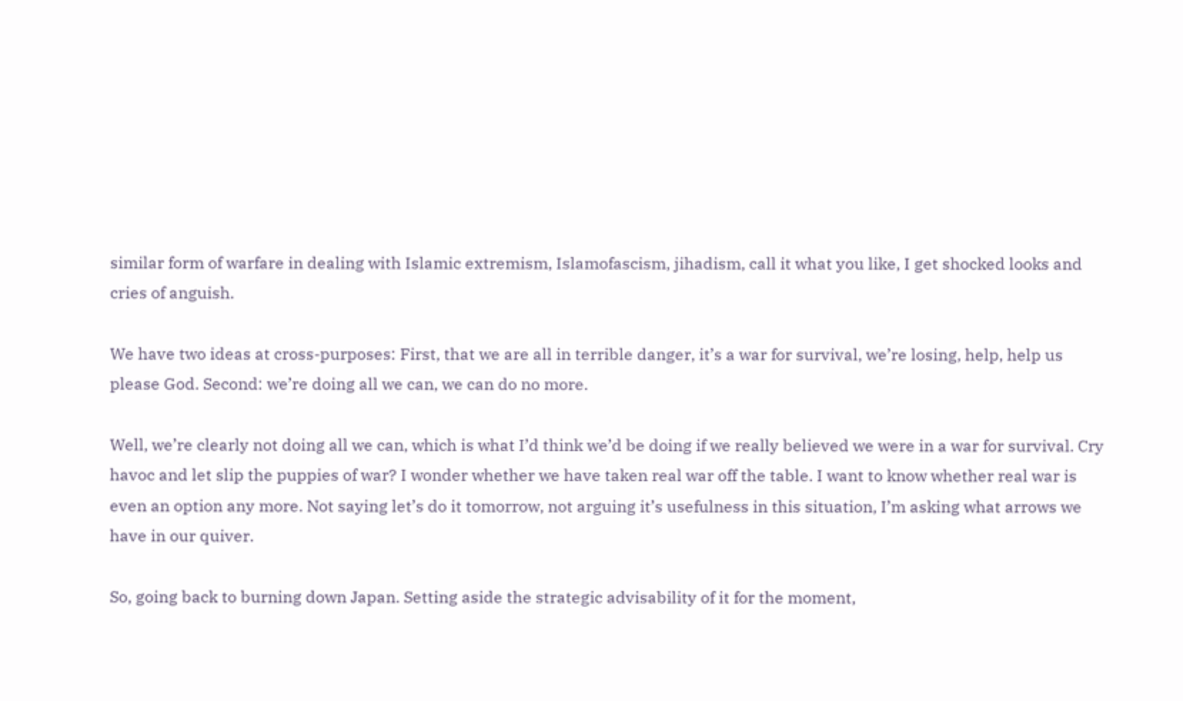similar form of warfare in dealing with Islamic extremism, Islamofascism, jihadism, call it what you like, I get shocked looks and cries of anguish.

We have two ideas at cross-purposes: First, that we are all in terrible danger, it’s a war for survival, we’re losing, help, help us please God. Second: we’re doing all we can, we can do no more.

Well, we’re clearly not doing all we can, which is what I’d think we’d be doing if we really believed we were in a war for survival. Cry havoc and let slip the puppies of war? I wonder whether we have taken real war off the table. I want to know whether real war is even an option any more. Not saying let’s do it tomorrow, not arguing it’s usefulness in this situation, I’m asking what arrows we have in our quiver.

So, going back to burning down Japan. Setting aside the strategic advisability of it for the moment,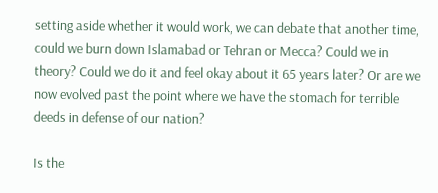setting aside whether it would work, we can debate that another time, could we burn down Islamabad or Tehran or Mecca? Could we in theory? Could we do it and feel okay about it 65 years later? Or are we now evolved past the point where we have the stomach for terrible deeds in defense of our nation?

Is the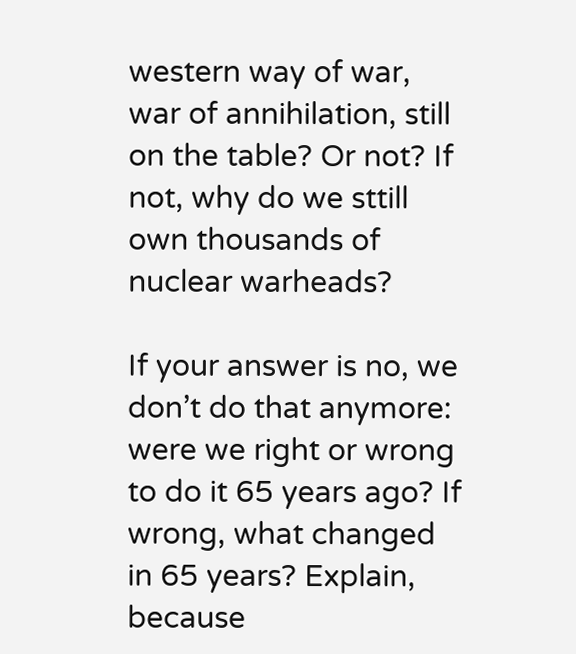western way of war, war of annihilation, still on the table? Or not? If not, why do we sttill own thousands of nuclear warheads?

If your answer is no, we don’t do that anymore: were we right or wrong to do it 65 years ago? If wrong, what changed in 65 years? Explain, because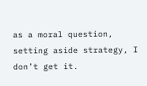as a moral question, setting aside strategy, I don’t get it.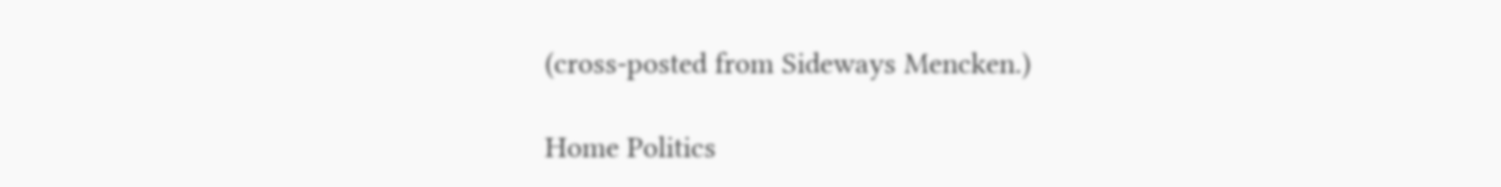(cross-posted from Sideways Mencken.)

Home Politics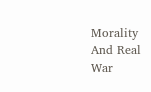Morality And Real War